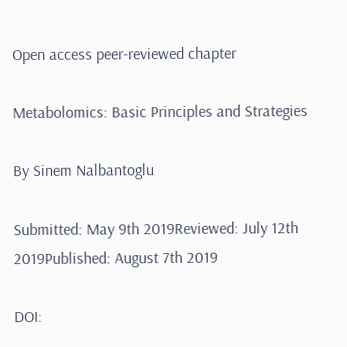Open access peer-reviewed chapter

Metabolomics: Basic Principles and Strategies

By Sinem Nalbantoglu

Submitted: May 9th 2019Reviewed: July 12th 2019Published: August 7th 2019

DOI: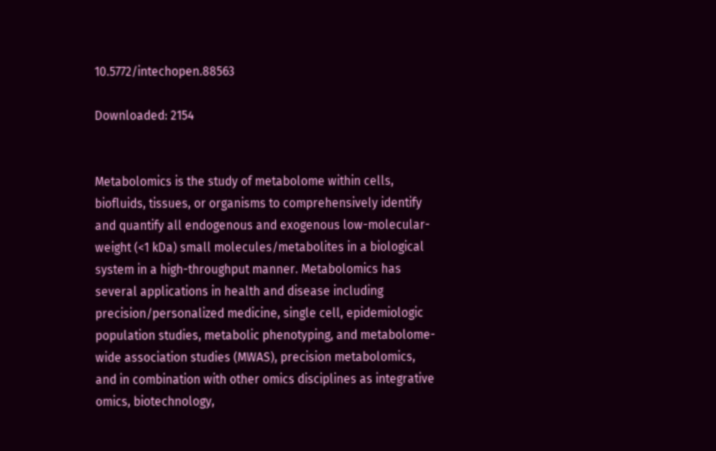10.5772/intechopen.88563

Downloaded: 2154


Metabolomics is the study of metabolome within cells, biofluids, tissues, or organisms to comprehensively identify and quantify all endogenous and exogenous low-molecular-weight (<1 kDa) small molecules/metabolites in a biological system in a high-throughput manner. Metabolomics has several applications in health and disease including precision/personalized medicine, single cell, epidemiologic population studies, metabolic phenotyping, and metabolome-wide association studies (MWAS), precision metabolomics, and in combination with other omics disciplines as integrative omics, biotechnology,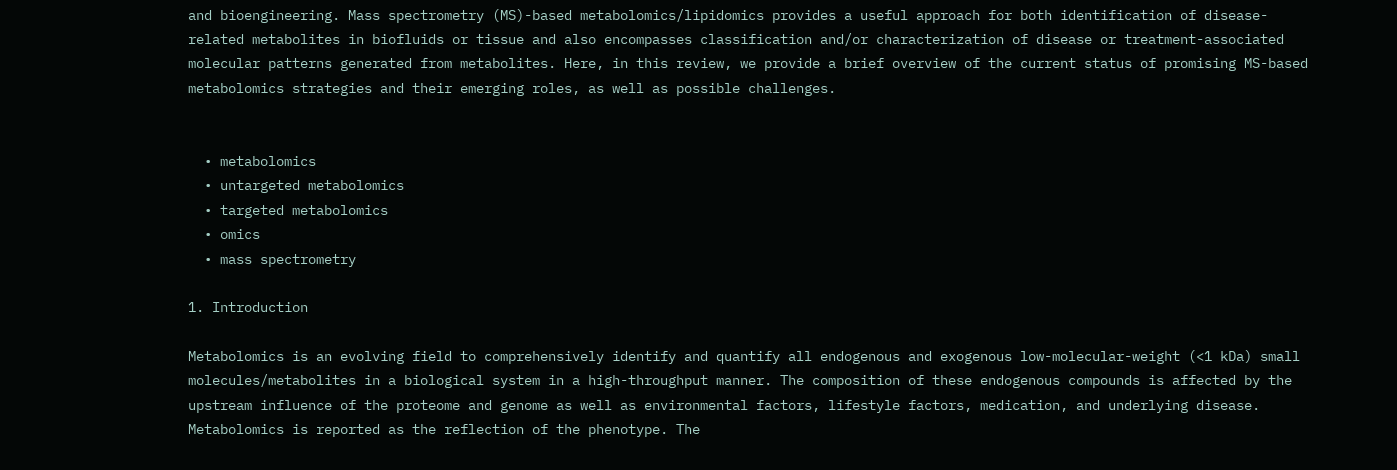and bioengineering. Mass spectrometry (MS)-based metabolomics/lipidomics provides a useful approach for both identification of disease-related metabolites in biofluids or tissue and also encompasses classification and/or characterization of disease or treatment-associated molecular patterns generated from metabolites. Here, in this review, we provide a brief overview of the current status of promising MS-based metabolomics strategies and their emerging roles, as well as possible challenges.


  • metabolomics
  • untargeted metabolomics
  • targeted metabolomics
  • omics
  • mass spectrometry

1. Introduction

Metabolomics is an evolving field to comprehensively identify and quantify all endogenous and exogenous low-molecular-weight (<1 kDa) small molecules/metabolites in a biological system in a high-throughput manner. The composition of these endogenous compounds is affected by the upstream influence of the proteome and genome as well as environmental factors, lifestyle factors, medication, and underlying disease. Metabolomics is reported as the reflection of the phenotype. The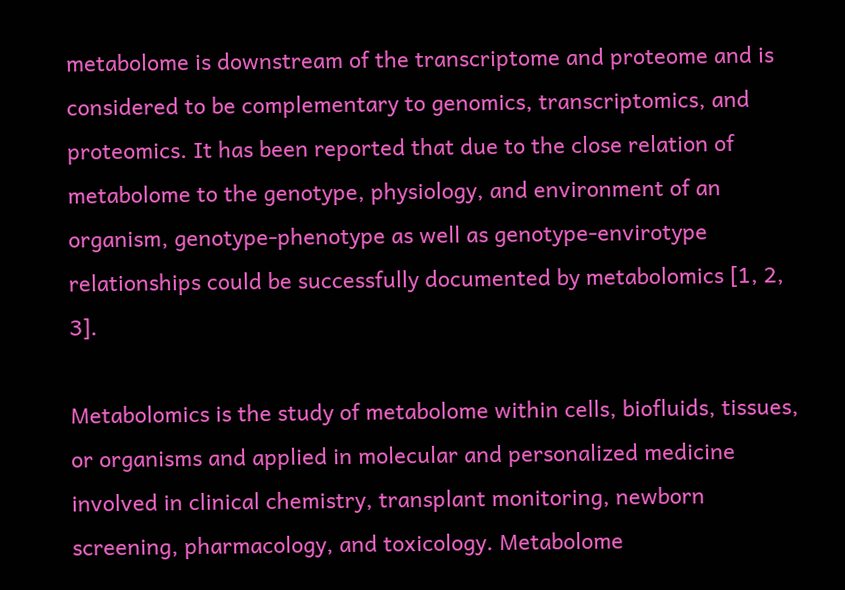metabolome is downstream of the transcriptome and proteome and is considered to be complementary to genomics, transcriptomics, and proteomics. It has been reported that due to the close relation of metabolome to the genotype, physiology, and environment of an organism, genotype-phenotype as well as genotype-envirotype relationships could be successfully documented by metabolomics [1, 2, 3].

Metabolomics is the study of metabolome within cells, biofluids, tissues, or organisms and applied in molecular and personalized medicine involved in clinical chemistry, transplant monitoring, newborn screening, pharmacology, and toxicology. Metabolome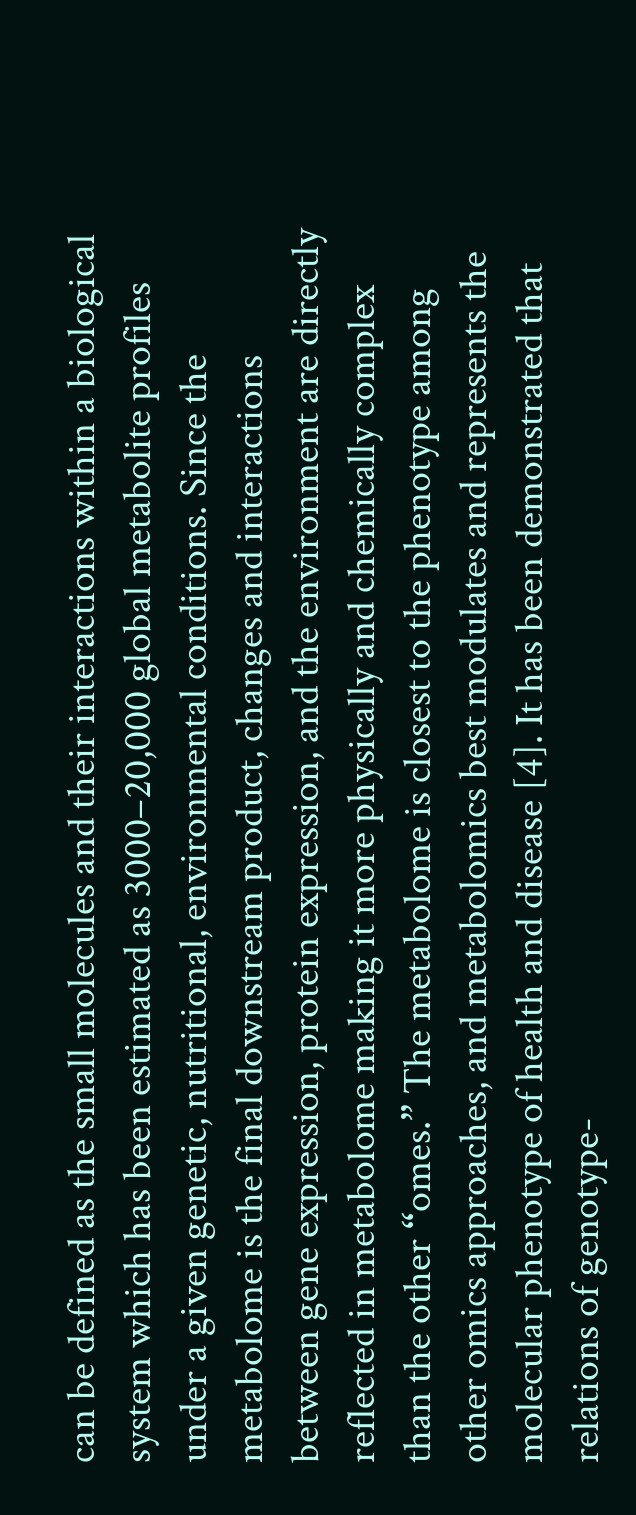can be defined as the small molecules and their interactions within a biological system which has been estimated as 3000–20,000 global metabolite profiles under a given genetic, nutritional, environmental conditions. Since the metabolome is the final downstream product, changes and interactions between gene expression, protein expression, and the environment are directly reflected in metabolome making it more physically and chemically complex than the other “omes.” The metabolome is closest to the phenotype among other omics approaches, and metabolomics best modulates and represents the molecular phenotype of health and disease [4]. It has been demonstrated that relations of genotype-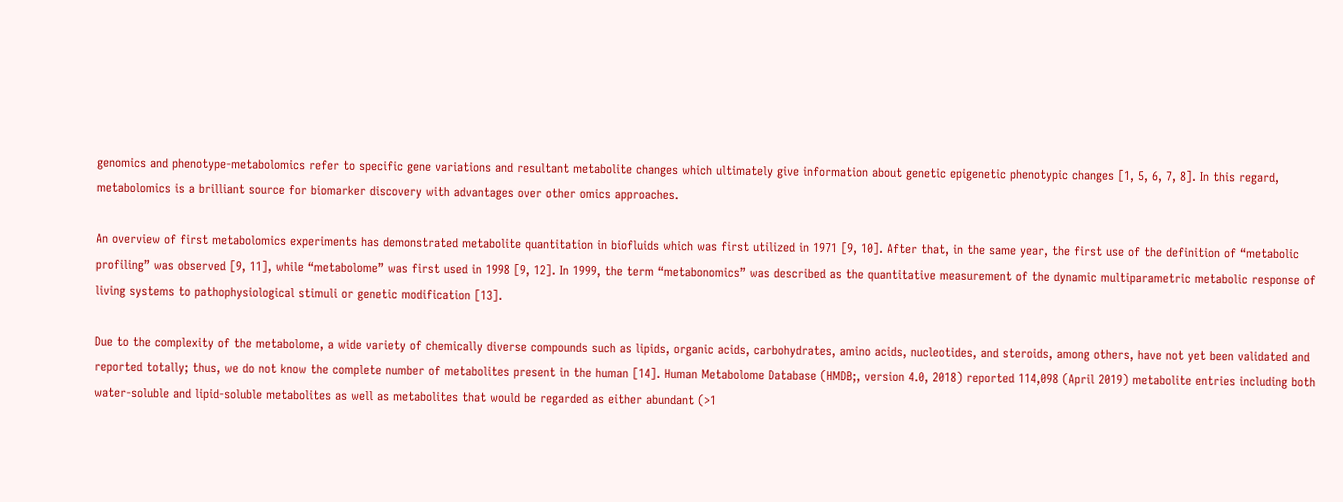genomics and phenotype-metabolomics refer to specific gene variations and resultant metabolite changes which ultimately give information about genetic epigenetic phenotypic changes [1, 5, 6, 7, 8]. In this regard, metabolomics is a brilliant source for biomarker discovery with advantages over other omics approaches.

An overview of first metabolomics experiments has demonstrated metabolite quantitation in biofluids which was first utilized in 1971 [9, 10]. After that, in the same year, the first use of the definition of “metabolic profiling” was observed [9, 11], while “metabolome” was first used in 1998 [9, 12]. In 1999, the term “metabonomics” was described as the quantitative measurement of the dynamic multiparametric metabolic response of living systems to pathophysiological stimuli or genetic modification [13].

Due to the complexity of the metabolome, a wide variety of chemically diverse compounds such as lipids, organic acids, carbohydrates, amino acids, nucleotides, and steroids, among others, have not yet been validated and reported totally; thus, we do not know the complete number of metabolites present in the human [14]. Human Metabolome Database (HMDB;, version 4.0, 2018) reported 114,098 (April 2019) metabolite entries including both water-soluble and lipid-soluble metabolites as well as metabolites that would be regarded as either abundant (>1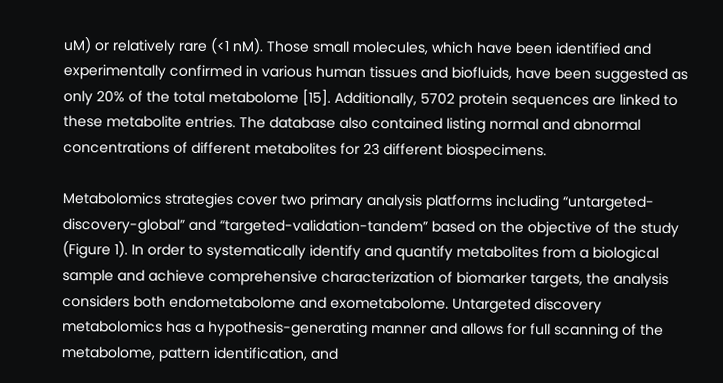uM) or relatively rare (<1 nM). Those small molecules, which have been identified and experimentally confirmed in various human tissues and biofluids, have been suggested as only 20% of the total metabolome [15]. Additionally, 5702 protein sequences are linked to these metabolite entries. The database also contained listing normal and abnormal concentrations of different metabolites for 23 different biospecimens.

Metabolomics strategies cover two primary analysis platforms including “untargeted-discovery-global” and “targeted-validation-tandem” based on the objective of the study (Figure 1). In order to systematically identify and quantify metabolites from a biological sample and achieve comprehensive characterization of biomarker targets, the analysis considers both endometabolome and exometabolome. Untargeted discovery metabolomics has a hypothesis-generating manner and allows for full scanning of the metabolome, pattern identification, and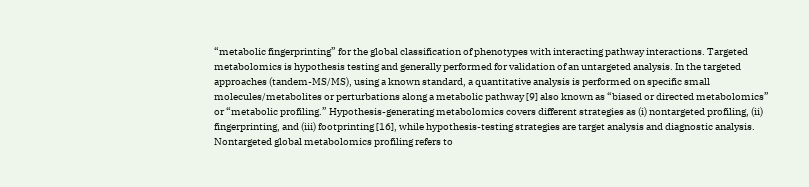“metabolic fingerprinting” for the global classification of phenotypes with interacting pathway interactions. Targeted metabolomics is hypothesis testing and generally performed for validation of an untargeted analysis. In the targeted approaches (tandem-MS/MS), using a known standard, a quantitative analysis is performed on specific small molecules/metabolites or perturbations along a metabolic pathway [9] also known as “biased or directed metabolomics” or “metabolic profiling.” Hypothesis-generating metabolomics covers different strategies as (i) nontargeted profiling, (ii) fingerprinting, and (iii) footprinting [16], while hypothesis-testing strategies are target analysis and diagnostic analysis. Nontargeted global metabolomics profiling refers to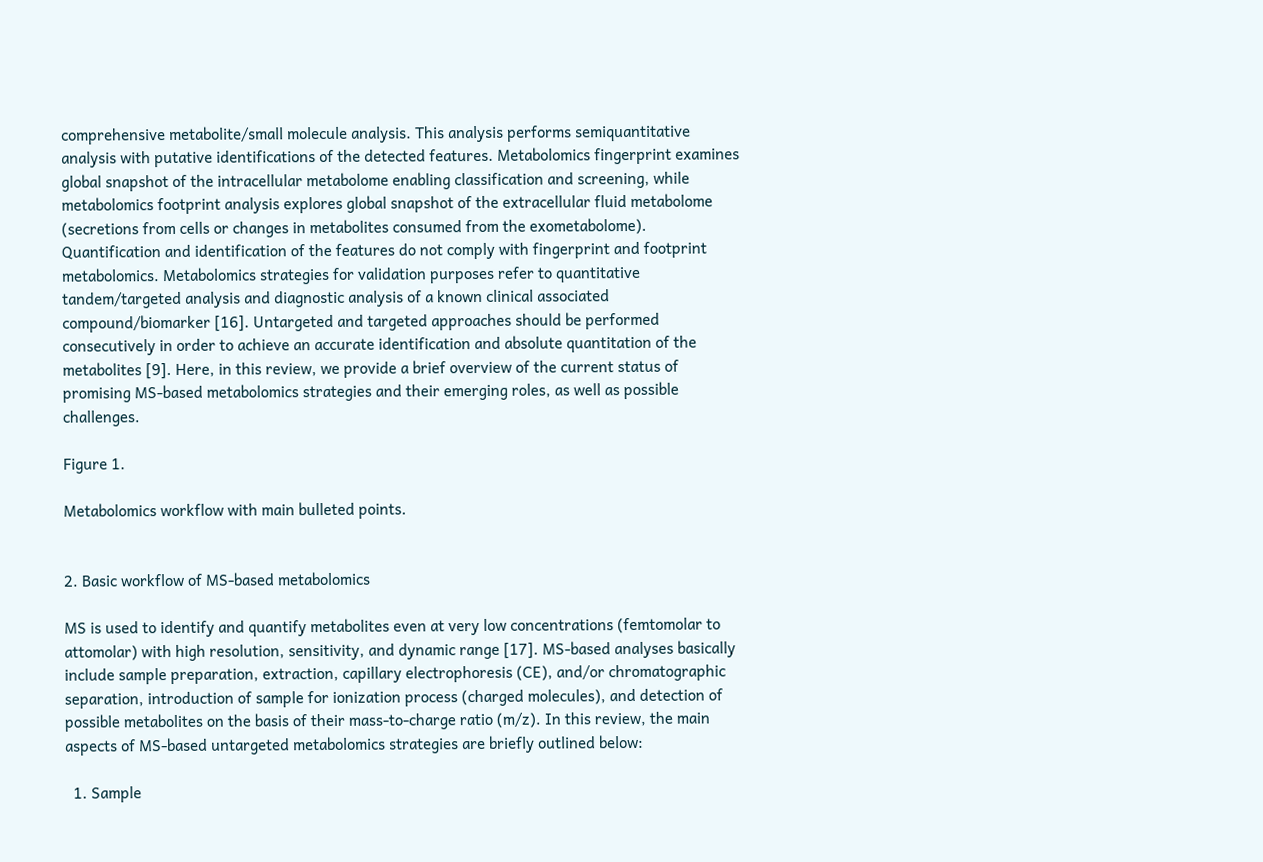comprehensive metabolite/small molecule analysis. This analysis performs semiquantitative analysis with putative identifications of the detected features. Metabolomics fingerprint examines global snapshot of the intracellular metabolome enabling classification and screening, while metabolomics footprint analysis explores global snapshot of the extracellular fluid metabolome (secretions from cells or changes in metabolites consumed from the exometabolome). Quantification and identification of the features do not comply with fingerprint and footprint metabolomics. Metabolomics strategies for validation purposes refer to quantitative tandem/targeted analysis and diagnostic analysis of a known clinical associated compound/biomarker [16]. Untargeted and targeted approaches should be performed consecutively in order to achieve an accurate identification and absolute quantitation of the metabolites [9]. Here, in this review, we provide a brief overview of the current status of promising MS-based metabolomics strategies and their emerging roles, as well as possible challenges.

Figure 1.

Metabolomics workflow with main bulleted points.


2. Basic workflow of MS-based metabolomics

MS is used to identify and quantify metabolites even at very low concentrations (femtomolar to attomolar) with high resolution, sensitivity, and dynamic range [17]. MS-based analyses basically include sample preparation, extraction, capillary electrophoresis (CE), and/or chromatographic separation, introduction of sample for ionization process (charged molecules), and detection of possible metabolites on the basis of their mass-to-charge ratio (m/z). In this review, the main aspects of MS-based untargeted metabolomics strategies are briefly outlined below:

  1. Sample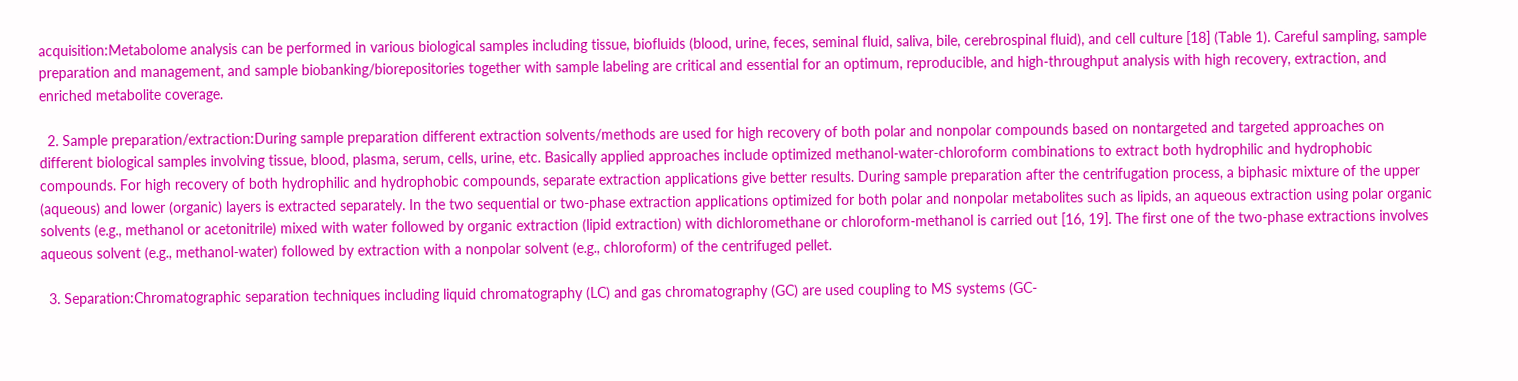acquisition:Metabolome analysis can be performed in various biological samples including tissue, biofluids (blood, urine, feces, seminal fluid, saliva, bile, cerebrospinal fluid), and cell culture [18] (Table 1). Careful sampling, sample preparation and management, and sample biobanking/biorepositories together with sample labeling are critical and essential for an optimum, reproducible, and high-throughput analysis with high recovery, extraction, and enriched metabolite coverage.

  2. Sample preparation/extraction:During sample preparation different extraction solvents/methods are used for high recovery of both polar and nonpolar compounds based on nontargeted and targeted approaches on different biological samples involving tissue, blood, plasma, serum, cells, urine, etc. Basically applied approaches include optimized methanol-water-chloroform combinations to extract both hydrophilic and hydrophobic compounds. For high recovery of both hydrophilic and hydrophobic compounds, separate extraction applications give better results. During sample preparation after the centrifugation process, a biphasic mixture of the upper (aqueous) and lower (organic) layers is extracted separately. In the two sequential or two-phase extraction applications optimized for both polar and nonpolar metabolites such as lipids, an aqueous extraction using polar organic solvents (e.g., methanol or acetonitrile) mixed with water followed by organic extraction (lipid extraction) with dichloromethane or chloroform-methanol is carried out [16, 19]. The first one of the two-phase extractions involves aqueous solvent (e.g., methanol-water) followed by extraction with a nonpolar solvent (e.g., chloroform) of the centrifuged pellet.

  3. Separation:Chromatographic separation techniques including liquid chromatography (LC) and gas chromatography (GC) are used coupling to MS systems (GC-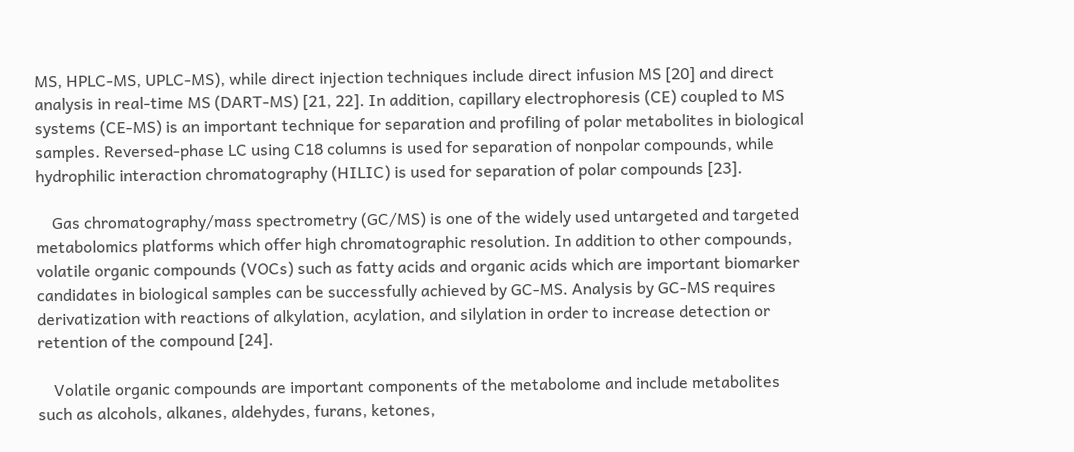MS, HPLC-MS, UPLC-MS), while direct injection techniques include direct infusion MS [20] and direct analysis in real-time MS (DART-MS) [21, 22]. In addition, capillary electrophoresis (CE) coupled to MS systems (CE-MS) is an important technique for separation and profiling of polar metabolites in biological samples. Reversed-phase LC using C18 columns is used for separation of nonpolar compounds, while hydrophilic interaction chromatography (HILIC) is used for separation of polar compounds [23].

    Gas chromatography/mass spectrometry (GC/MS) is one of the widely used untargeted and targeted metabolomics platforms which offer high chromatographic resolution. In addition to other compounds, volatile organic compounds (VOCs) such as fatty acids and organic acids which are important biomarker candidates in biological samples can be successfully achieved by GC-MS. Analysis by GC-MS requires derivatization with reactions of alkylation, acylation, and silylation in order to increase detection or retention of the compound [24].

    Volatile organic compounds are important components of the metabolome and include metabolites such as alcohols, alkanes, aldehydes, furans, ketones,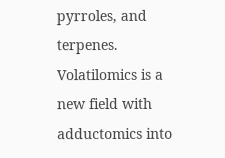pyrroles, and terpenes. Volatilomics is a new field with adductomics into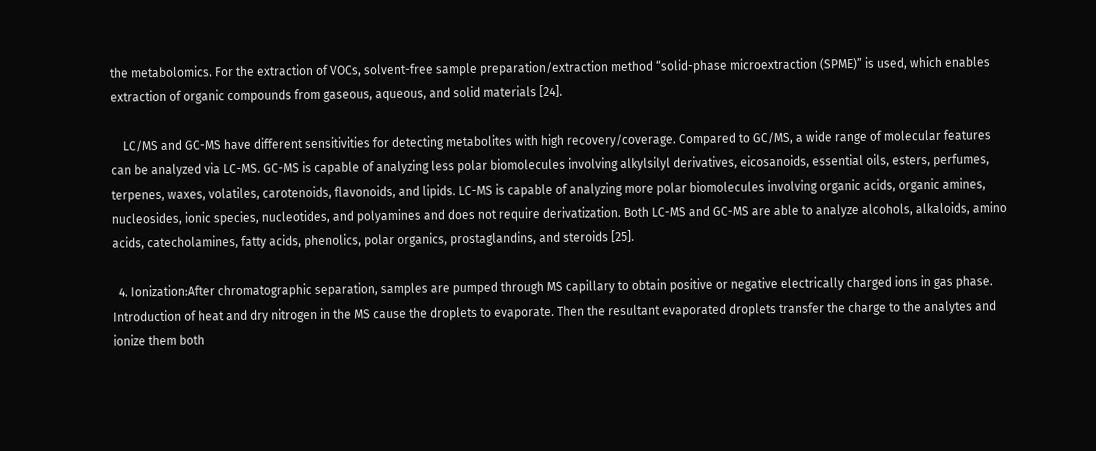the metabolomics. For the extraction of VOCs, solvent-free sample preparation/extraction method “solid-phase microextraction (SPME)” is used, which enables extraction of organic compounds from gaseous, aqueous, and solid materials [24].

    LC/MS and GC-MS have different sensitivities for detecting metabolites with high recovery/coverage. Compared to GC/MS, a wide range of molecular features can be analyzed via LC-MS. GC-MS is capable of analyzing less polar biomolecules involving alkylsilyl derivatives, eicosanoids, essential oils, esters, perfumes, terpenes, waxes, volatiles, carotenoids, flavonoids, and lipids. LC-MS is capable of analyzing more polar biomolecules involving organic acids, organic amines, nucleosides, ionic species, nucleotides, and polyamines and does not require derivatization. Both LC-MS and GC-MS are able to analyze alcohols, alkaloids, amino acids, catecholamines, fatty acids, phenolics, polar organics, prostaglandins, and steroids [25].

  4. Ionization:After chromatographic separation, samples are pumped through MS capillary to obtain positive or negative electrically charged ions in gas phase. Introduction of heat and dry nitrogen in the MS cause the droplets to evaporate. Then the resultant evaporated droplets transfer the charge to the analytes and ionize them both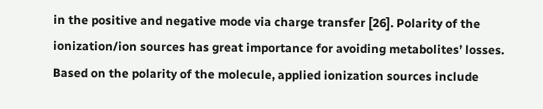in the positive and negative mode via charge transfer [26]. Polarity of the ionization/ion sources has great importance for avoiding metabolites’ losses. Based on the polarity of the molecule, applied ionization sources include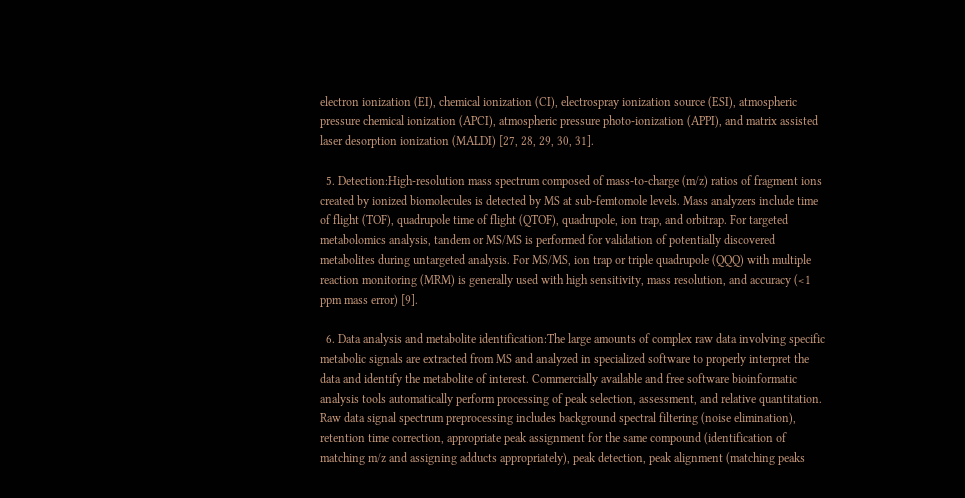electron ionization (EI), chemical ionization (CI), electrospray ionization source (ESI), atmospheric pressure chemical ionization (APCI), atmospheric pressure photo-ionization (APPI), and matrix assisted laser desorption ionization (MALDI) [27, 28, 29, 30, 31].

  5. Detection:High-resolution mass spectrum composed of mass-to-charge (m/z) ratios of fragment ions created by ionized biomolecules is detected by MS at sub-femtomole levels. Mass analyzers include time of flight (TOF), quadrupole time of flight (QTOF), quadrupole, ion trap, and orbitrap. For targeted metabolomics analysis, tandem or MS/MS is performed for validation of potentially discovered metabolites during untargeted analysis. For MS/MS, ion trap or triple quadrupole (QQQ) with multiple reaction monitoring (MRM) is generally used with high sensitivity, mass resolution, and accuracy (<1 ppm mass error) [9].

  6. Data analysis and metabolite identification:The large amounts of complex raw data involving specific metabolic signals are extracted from MS and analyzed in specialized software to properly interpret the data and identify the metabolite of interest. Commercially available and free software bioinformatic analysis tools automatically perform processing of peak selection, assessment, and relative quantitation. Raw data signal spectrum preprocessing includes background spectral filtering (noise elimination), retention time correction, appropriate peak assignment for the same compound (identification of matching m/z and assigning adducts appropriately), peak detection, peak alignment (matching peaks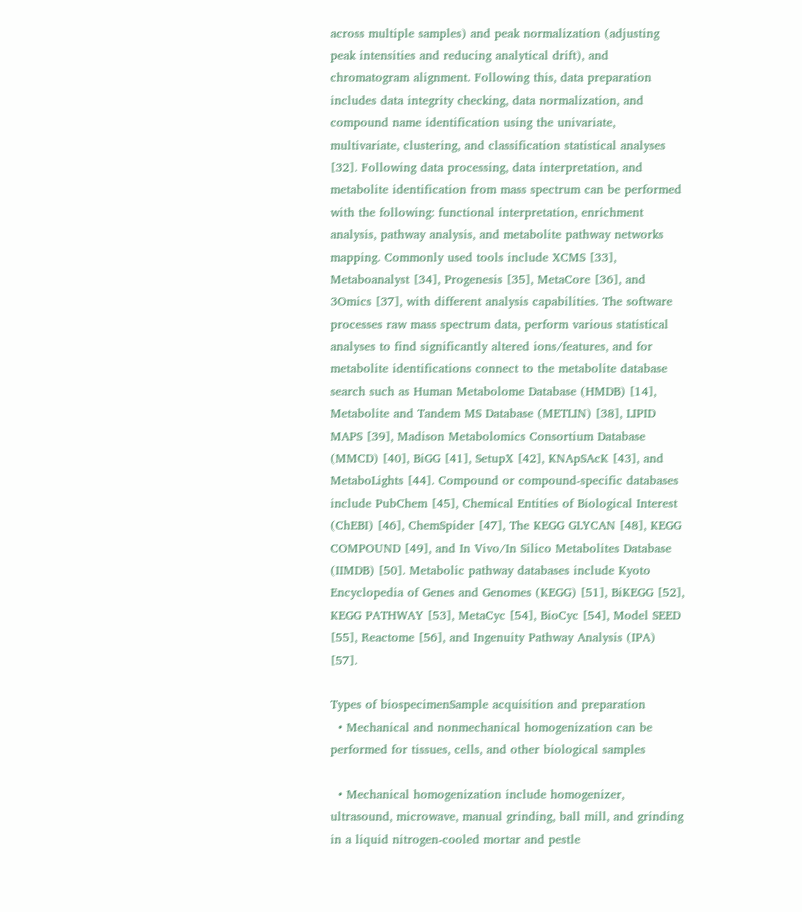across multiple samples) and peak normalization (adjusting peak intensities and reducing analytical drift), and chromatogram alignment. Following this, data preparation includes data integrity checking, data normalization, and compound name identification using the univariate, multivariate, clustering, and classification statistical analyses [32]. Following data processing, data interpretation, and metabolite identification from mass spectrum can be performed with the following: functional interpretation, enrichment analysis, pathway analysis, and metabolite pathway networks mapping. Commonly used tools include XCMS [33], Metaboanalyst [34], Progenesis [35], MetaCore [36], and 3Omics [37], with different analysis capabilities. The software processes raw mass spectrum data, perform various statistical analyses to find significantly altered ions/features, and for metabolite identifications connect to the metabolite database search such as Human Metabolome Database (HMDB) [14], Metabolite and Tandem MS Database (METLIN) [38], LIPID MAPS [39], Madison Metabolomics Consortium Database (MMCD) [40], BiGG [41], SetupX [42], KNApSAcK [43], and MetaboLights [44]. Compound or compound-specific databases include PubChem [45], Chemical Entities of Biological Interest (ChEBI) [46], ChemSpider [47], The KEGG GLYCAN [48], KEGG COMPOUND [49], and In Vivo/In Silico Metabolites Database (IIMDB) [50]. Metabolic pathway databases include Kyoto Encyclopedia of Genes and Genomes (KEGG) [51], BiKEGG [52], KEGG PATHWAY [53], MetaCyc [54], BioCyc [54], Model SEED [55], Reactome [56], and Ingenuity Pathway Analysis (IPA) [57].

Types of biospecimenSample acquisition and preparation
  • Mechanical and nonmechanical homogenization can be performed for tissues, cells, and other biological samples

  • Mechanical homogenization include homogenizer, ultrasound, microwave, manual grinding, ball mill, and grinding in a liquid nitrogen-cooled mortar and pestle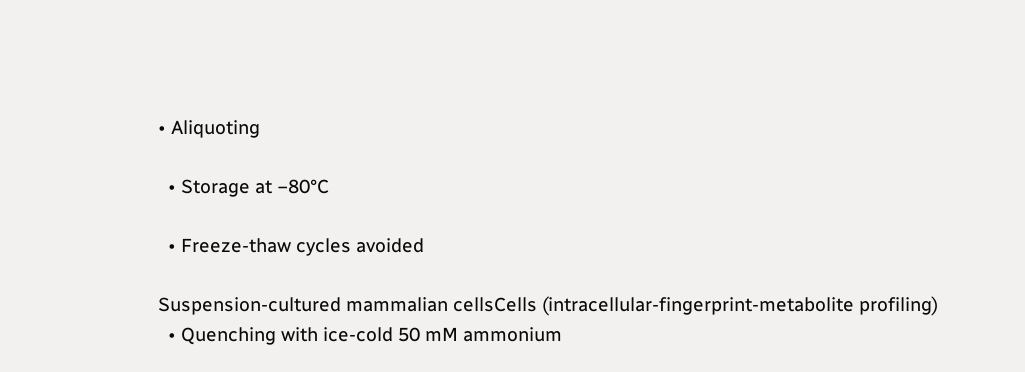• Aliquoting

  • Storage at −80°C

  • Freeze-thaw cycles avoided

Suspension-cultured mammalian cellsCells (intracellular-fingerprint-metabolite profiling)
  • Quenching with ice-cold 50 mM ammonium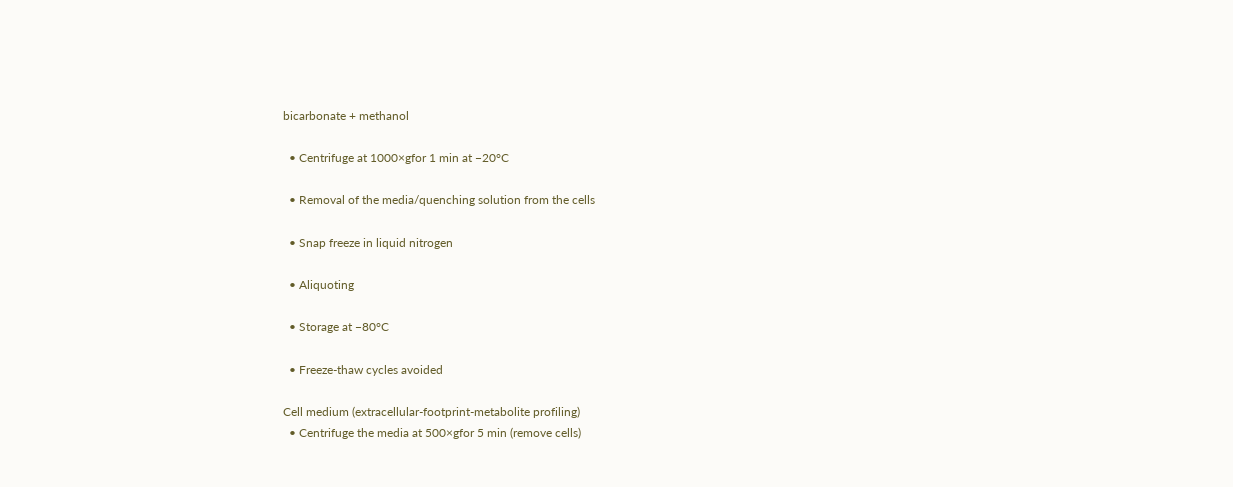bicarbonate + methanol

  • Centrifuge at 1000×gfor 1 min at −20°C

  • Removal of the media/quenching solution from the cells

  • Snap freeze in liquid nitrogen

  • Aliquoting

  • Storage at −80°C

  • Freeze-thaw cycles avoided

Cell medium (extracellular-footprint-metabolite profiling)
  • Centrifuge the media at 500×gfor 5 min (remove cells)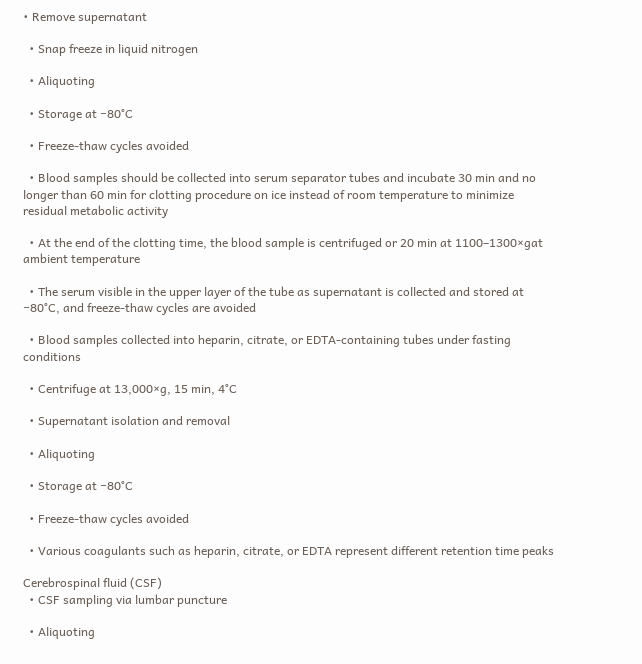• Remove supernatant

  • Snap freeze in liquid nitrogen

  • Aliquoting

  • Storage at −80°C

  • Freeze-thaw cycles avoided

  • Blood samples should be collected into serum separator tubes and incubate 30 min and no longer than 60 min for clotting procedure on ice instead of room temperature to minimize residual metabolic activity

  • At the end of the clotting time, the blood sample is centrifuged or 20 min at 1100–1300×gat ambient temperature

  • The serum visible in the upper layer of the tube as supernatant is collected and stored at −80°C, and freeze-thaw cycles are avoided

  • Blood samples collected into heparin, citrate, or EDTA-containing tubes under fasting conditions

  • Centrifuge at 13,000×g, 15 min, 4°C

  • Supernatant isolation and removal

  • Aliquoting

  • Storage at −80°C

  • Freeze-thaw cycles avoided

  • Various coagulants such as heparin, citrate, or EDTA represent different retention time peaks

Cerebrospinal fluid (CSF)
  • CSF sampling via lumbar puncture

  • Aliquoting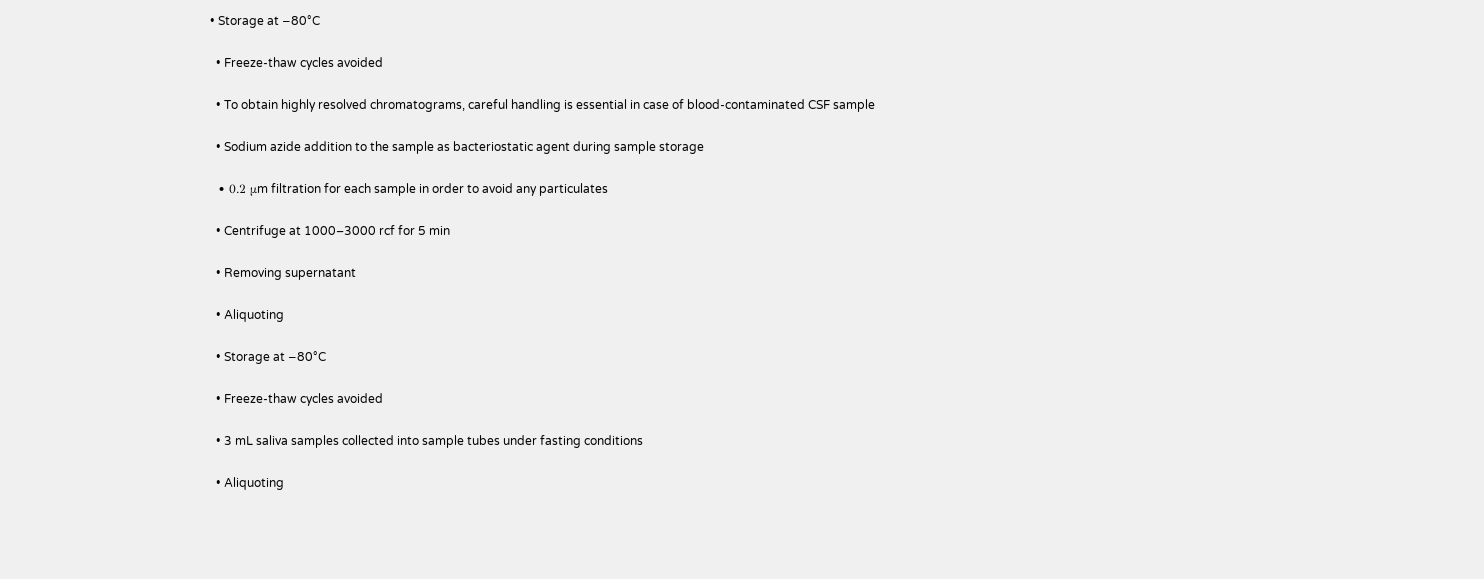• Storage at −80°C

  • Freeze-thaw cycles avoided

  • To obtain highly resolved chromatograms, careful handling is essential in case of blood-contaminated CSF sample

  • Sodium azide addition to the sample as bacteriostatic agent during sample storage

  • 0.2 μm filtration for each sample in order to avoid any particulates

  • Centrifuge at 1000–3000 rcf for 5 min

  • Removing supernatant

  • Aliquoting

  • Storage at −80°C

  • Freeze-thaw cycles avoided

  • 3 mL saliva samples collected into sample tubes under fasting conditions

  • Aliquoting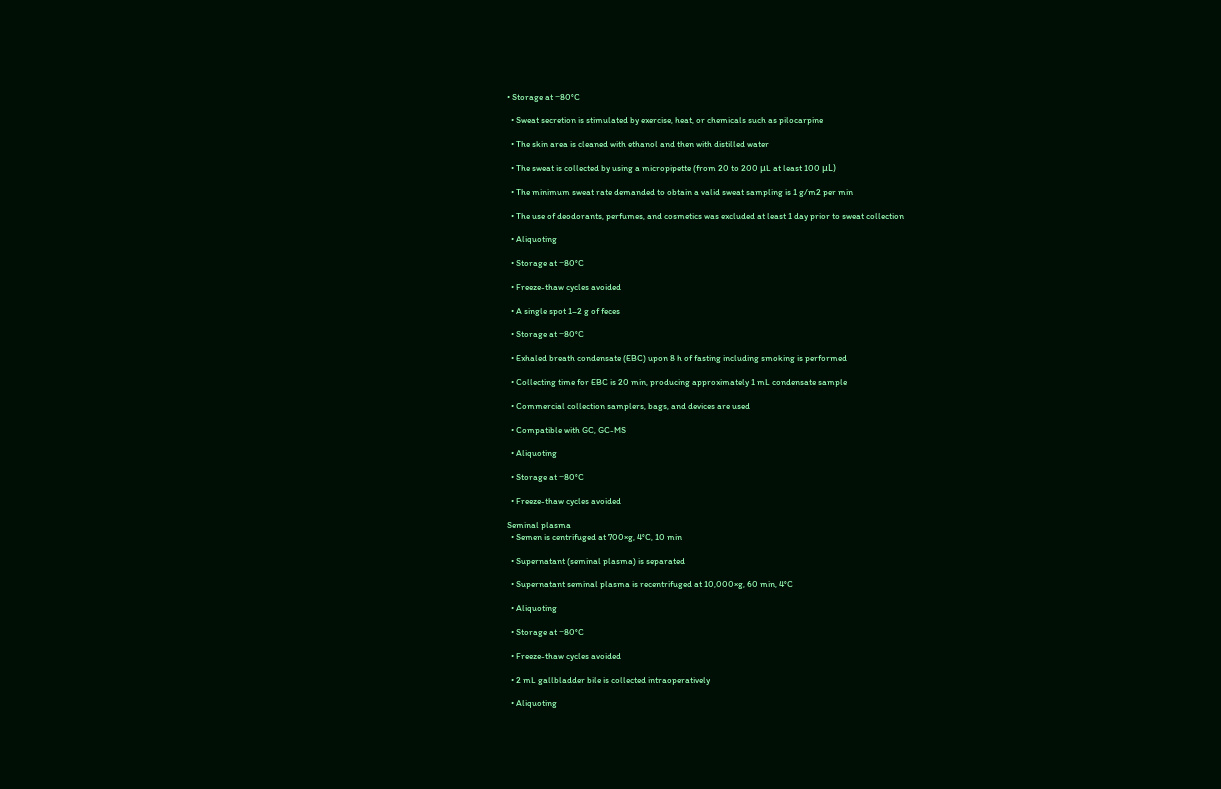• Storage at −80°C

  • Sweat secretion is stimulated by exercise, heat, or chemicals such as pilocarpine

  • The skin area is cleaned with ethanol and then with distilled water

  • The sweat is collected by using a micropipette (from 20 to 200 μL at least 100 μL)

  • The minimum sweat rate demanded to obtain a valid sweat sampling is 1 g/m2 per min

  • The use of deodorants, perfumes, and cosmetics was excluded at least 1 day prior to sweat collection

  • Aliquoting

  • Storage at −80°C

  • Freeze-thaw cycles avoided

  • A single spot 1–2 g of feces

  • Storage at −80°C

  • Exhaled breath condensate (EBC) upon 8 h of fasting including smoking is performed

  • Collecting time for EBC is 20 min, producing approximately 1 mL condensate sample

  • Commercial collection samplers, bags, and devices are used

  • Compatible with GC, GC-MS

  • Aliquoting

  • Storage at −80°C

  • Freeze-thaw cycles avoided

Seminal plasma
  • Semen is centrifuged at 700×g, 4°C, 10 min

  • Supernatant (seminal plasma) is separated

  • Supernatant seminal plasma is recentrifuged at 10,000×g, 60 min, 4°C

  • Aliquoting

  • Storage at −80°C

  • Freeze-thaw cycles avoided

  • 2 mL gallbladder bile is collected intraoperatively

  • Aliquoting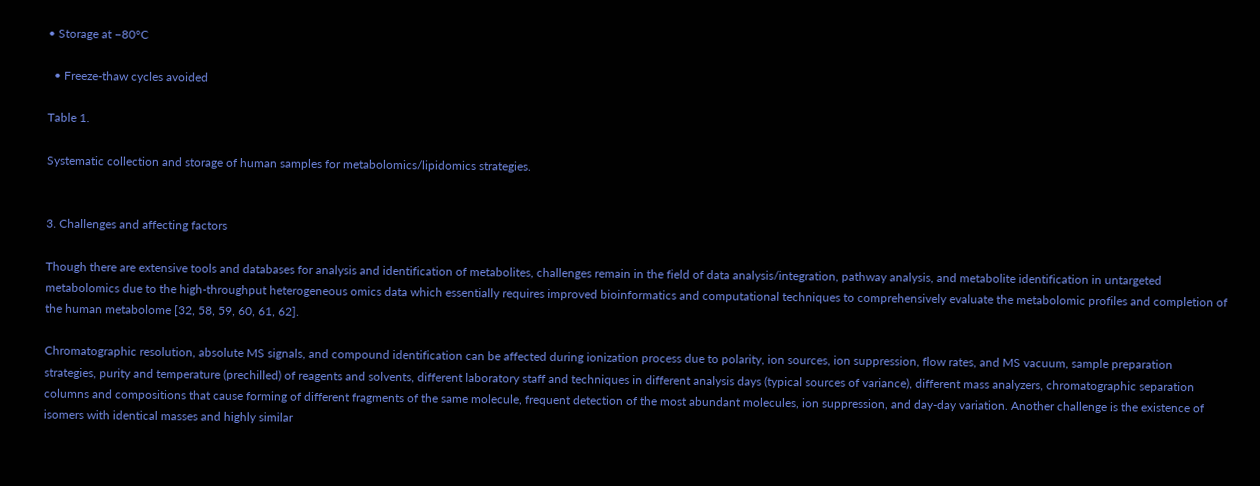• Storage at −80°C

  • Freeze-thaw cycles avoided

Table 1.

Systematic collection and storage of human samples for metabolomics/lipidomics strategies.


3. Challenges and affecting factors

Though there are extensive tools and databases for analysis and identification of metabolites, challenges remain in the field of data analysis/integration, pathway analysis, and metabolite identification in untargeted metabolomics due to the high-throughput heterogeneous omics data which essentially requires improved bioinformatics and computational techniques to comprehensively evaluate the metabolomic profiles and completion of the human metabolome [32, 58, 59, 60, 61, 62].

Chromatographic resolution, absolute MS signals, and compound identification can be affected during ionization process due to polarity, ion sources, ion suppression, flow rates, and MS vacuum, sample preparation strategies, purity and temperature (prechilled) of reagents and solvents, different laboratory staff and techniques in different analysis days (typical sources of variance), different mass analyzers, chromatographic separation columns and compositions that cause forming of different fragments of the same molecule, frequent detection of the most abundant molecules, ion suppression, and day-day variation. Another challenge is the existence of isomers with identical masses and highly similar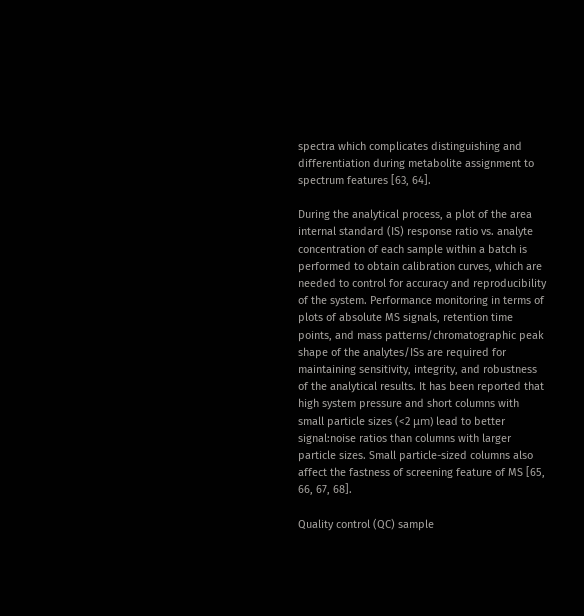spectra which complicates distinguishing and differentiation during metabolite assignment to spectrum features [63, 64].

During the analytical process, a plot of the area internal standard (IS) response ratio vs. analyte concentration of each sample within a batch is performed to obtain calibration curves, which are needed to control for accuracy and reproducibility of the system. Performance monitoring in terms of plots of absolute MS signals, retention time points, and mass patterns/chromatographic peak shape of the analytes/ISs are required for maintaining sensitivity, integrity, and robustness of the analytical results. It has been reported that high system pressure and short columns with small particle sizes (<2 μm) lead to better signal:noise ratios than columns with larger particle sizes. Small particle-sized columns also affect the fastness of screening feature of MS [65, 66, 67, 68].

Quality control (QC) sample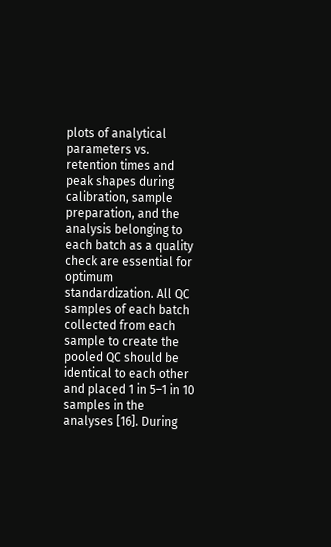plots of analytical parameters vs. retention times and peak shapes during calibration, sample preparation, and the analysis belonging to each batch as a quality check are essential for optimum standardization. All QC samples of each batch collected from each sample to create the pooled QC should be identical to each other and placed 1 in 5–1 in 10 samples in the analyses [16]. During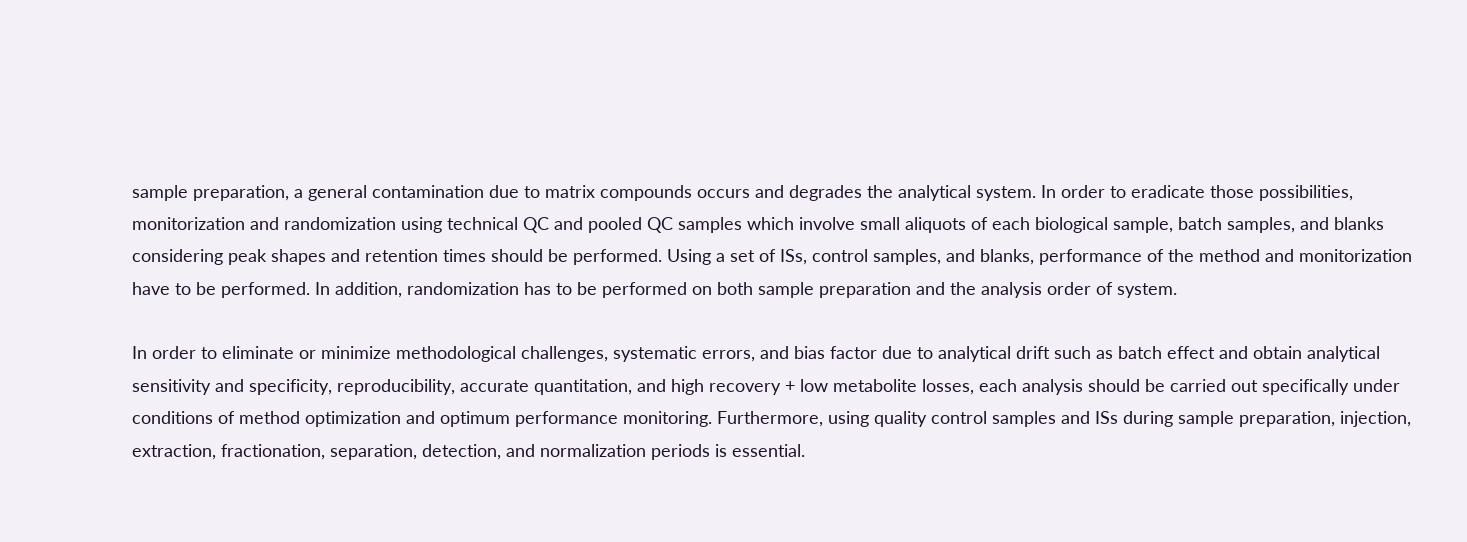sample preparation, a general contamination due to matrix compounds occurs and degrades the analytical system. In order to eradicate those possibilities, monitorization and randomization using technical QC and pooled QC samples which involve small aliquots of each biological sample, batch samples, and blanks considering peak shapes and retention times should be performed. Using a set of ISs, control samples, and blanks, performance of the method and monitorization have to be performed. In addition, randomization has to be performed on both sample preparation and the analysis order of system.

In order to eliminate or minimize methodological challenges, systematic errors, and bias factor due to analytical drift such as batch effect and obtain analytical sensitivity and specificity, reproducibility, accurate quantitation, and high recovery + low metabolite losses, each analysis should be carried out specifically under conditions of method optimization and optimum performance monitoring. Furthermore, using quality control samples and ISs during sample preparation, injection, extraction, fractionation, separation, detection, and normalization periods is essential.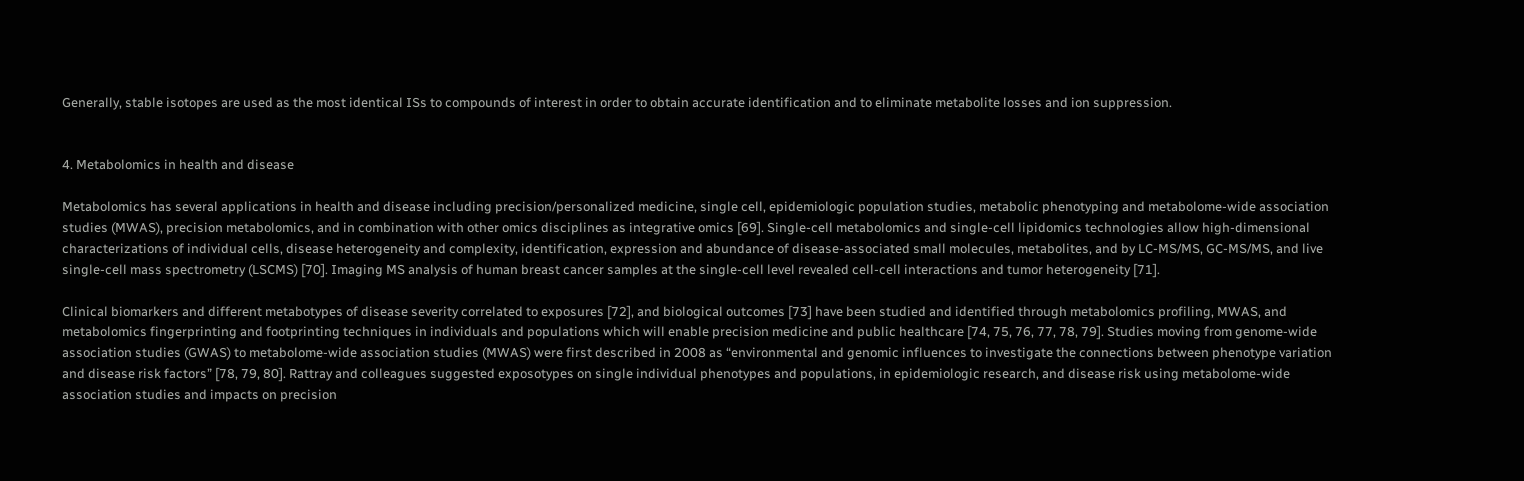Generally, stable isotopes are used as the most identical ISs to compounds of interest in order to obtain accurate identification and to eliminate metabolite losses and ion suppression.


4. Metabolomics in health and disease

Metabolomics has several applications in health and disease including precision/personalized medicine, single cell, epidemiologic population studies, metabolic phenotyping and metabolome-wide association studies (MWAS), precision metabolomics, and in combination with other omics disciplines as integrative omics [69]. Single-cell metabolomics and single-cell lipidomics technologies allow high-dimensional characterizations of individual cells, disease heterogeneity and complexity, identification, expression and abundance of disease-associated small molecules, metabolites, and by LC-MS/MS, GC-MS/MS, and live single-cell mass spectrometry (LSCMS) [70]. Imaging MS analysis of human breast cancer samples at the single-cell level revealed cell-cell interactions and tumor heterogeneity [71].

Clinical biomarkers and different metabotypes of disease severity correlated to exposures [72], and biological outcomes [73] have been studied and identified through metabolomics profiling, MWAS, and metabolomics fingerprinting and footprinting techniques in individuals and populations which will enable precision medicine and public healthcare [74, 75, 76, 77, 78, 79]. Studies moving from genome-wide association studies (GWAS) to metabolome-wide association studies (MWAS) were first described in 2008 as “environmental and genomic influences to investigate the connections between phenotype variation and disease risk factors” [78, 79, 80]. Rattray and colleagues suggested exposotypes on single individual phenotypes and populations, in epidemiologic research, and disease risk using metabolome-wide association studies and impacts on precision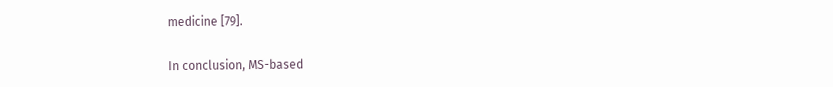medicine [79].

In conclusion, MS-based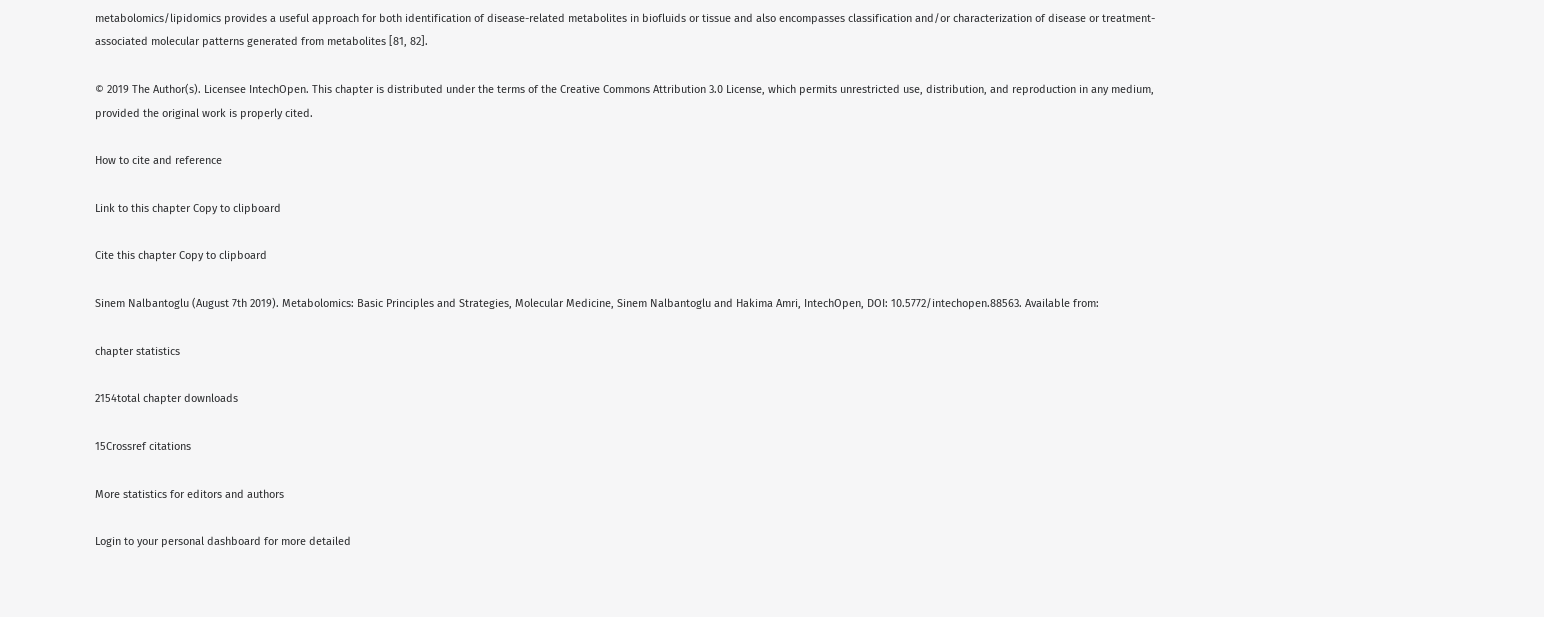metabolomics/lipidomics provides a useful approach for both identification of disease-related metabolites in biofluids or tissue and also encompasses classification and/or characterization of disease or treatment-associated molecular patterns generated from metabolites [81, 82].

© 2019 The Author(s). Licensee IntechOpen. This chapter is distributed under the terms of the Creative Commons Attribution 3.0 License, which permits unrestricted use, distribution, and reproduction in any medium, provided the original work is properly cited.

How to cite and reference

Link to this chapter Copy to clipboard

Cite this chapter Copy to clipboard

Sinem Nalbantoglu (August 7th 2019). Metabolomics: Basic Principles and Strategies, Molecular Medicine, Sinem Nalbantoglu and Hakima Amri, IntechOpen, DOI: 10.5772/intechopen.88563. Available from:

chapter statistics

2154total chapter downloads

15Crossref citations

More statistics for editors and authors

Login to your personal dashboard for more detailed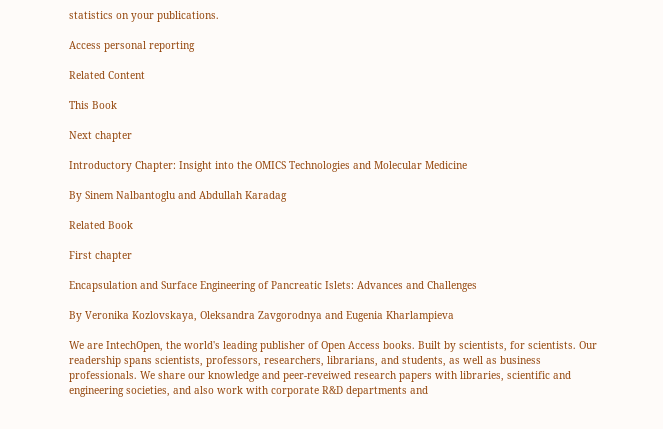statistics on your publications.

Access personal reporting

Related Content

This Book

Next chapter

Introductory Chapter: Insight into the OMICS Technologies and Molecular Medicine

By Sinem Nalbantoglu and Abdullah Karadag

Related Book

First chapter

Encapsulation and Surface Engineering of Pancreatic Islets: Advances and Challenges

By Veronika Kozlovskaya, Oleksandra Zavgorodnya and Eugenia Kharlampieva

We are IntechOpen, the world's leading publisher of Open Access books. Built by scientists, for scientists. Our readership spans scientists, professors, researchers, librarians, and students, as well as business professionals. We share our knowledge and peer-reveiwed research papers with libraries, scientific and engineering societies, and also work with corporate R&D departments and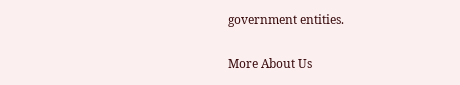government entities.

More About Us